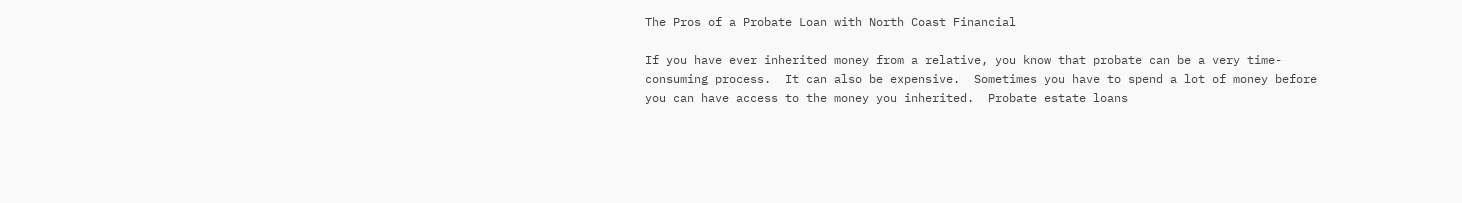The Pros of a Probate Loan with North Coast Financial

If you have ever inherited money from a relative, you know that probate can be a very time-consuming process.  It can also be expensive.  Sometimes you have to spend a lot of money before you can have access to the money you inherited.  Probate estate loans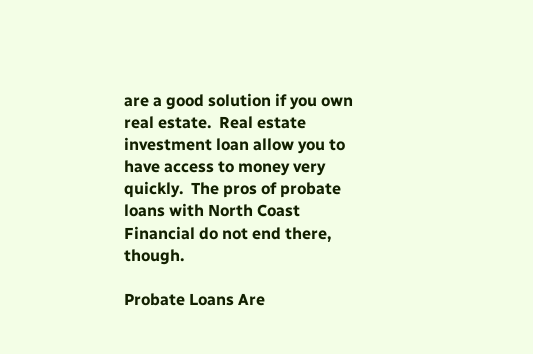are a good solution if you own real estate.  Real estate investment loan allow you to have access to money very quickly.  The pros of probate loans with North Coast Financial do not end there, though.

Probate Loans Are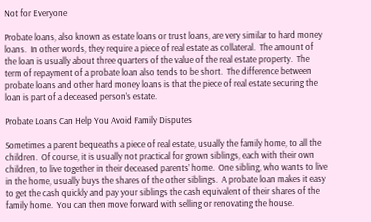Not for Everyone

Probate loans, also known as estate loans or trust loans, are very similar to hard money loans.  In other words, they require a piece of real estate as collateral.  The amount of the loan is usually about three quarters of the value of the real estate property.  The term of repayment of a probate loan also tends to be short.  The difference between probate loans and other hard money loans is that the piece of real estate securing the loan is part of a deceased person’s estate.

Probate Loans Can Help You Avoid Family Disputes

Sometimes a parent bequeaths a piece of real estate, usually the family home, to all the children.  Of course, it is usually not practical for grown siblings, each with their own children, to live together in their deceased parents’ home.  One sibling, who wants to live in the home, usually buys the shares of the other siblings.  A probate loan makes it easy to get the cash quickly and pay your siblings the cash equivalent of their shares of the family home.  You can then move forward with selling or renovating the house.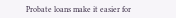Probate loans make it easier for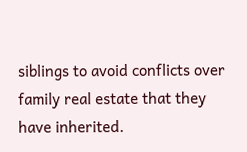siblings to avoid conflicts over family real estate that they have inherited.